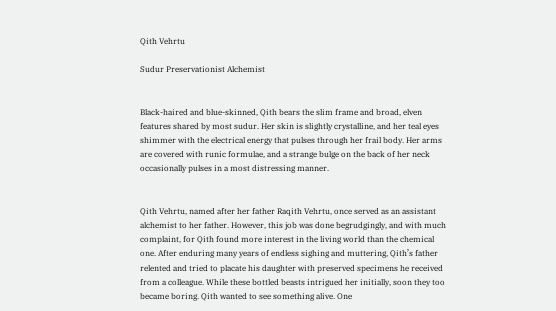Qith Vehrtu

Sudur Preservationist Alchemist


Black-haired and blue-skinned, Qith bears the slim frame and broad, elven features shared by most sudur. Her skin is slightly crystalline, and her teal eyes shimmer with the electrical energy that pulses through her frail body. Her arms are covered with runic formulae, and a strange bulge on the back of her neck occasionally pulses in a most distressing manner.


Qith Vehrtu, named after her father Raqith Vehrtu, once served as an assistant alchemist to her father. However, this job was done begrudgingly, and with much complaint, for Qith found more interest in the living world than the chemical one. After enduring many years of endless sighing and muttering, Qith’s father relented and tried to placate his daughter with preserved specimens he received from a colleague. While these bottled beasts intrigued her initially, soon they too became boring. Qith wanted to see something alive. One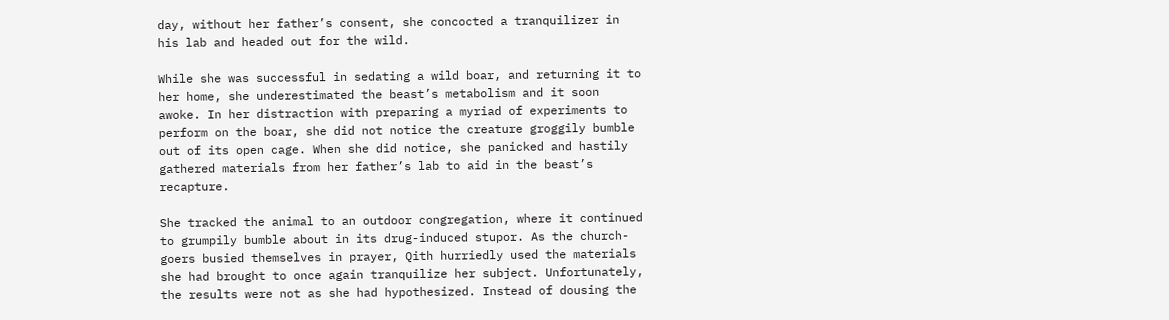day, without her father’s consent, she concocted a tranquilizer in his lab and headed out for the wild.

While she was successful in sedating a wild boar, and returning it to her home, she underestimated the beast’s metabolism and it soon awoke. In her distraction with preparing a myriad of experiments to perform on the boar, she did not notice the creature groggily bumble out of its open cage. When she did notice, she panicked and hastily gathered materials from her father’s lab to aid in the beast’s recapture.

She tracked the animal to an outdoor congregation, where it continued to grumpily bumble about in its drug-induced stupor. As the church-goers busied themselves in prayer, Qith hurriedly used the materials she had brought to once again tranquilize her subject. Unfortunately, the results were not as she had hypothesized. Instead of dousing the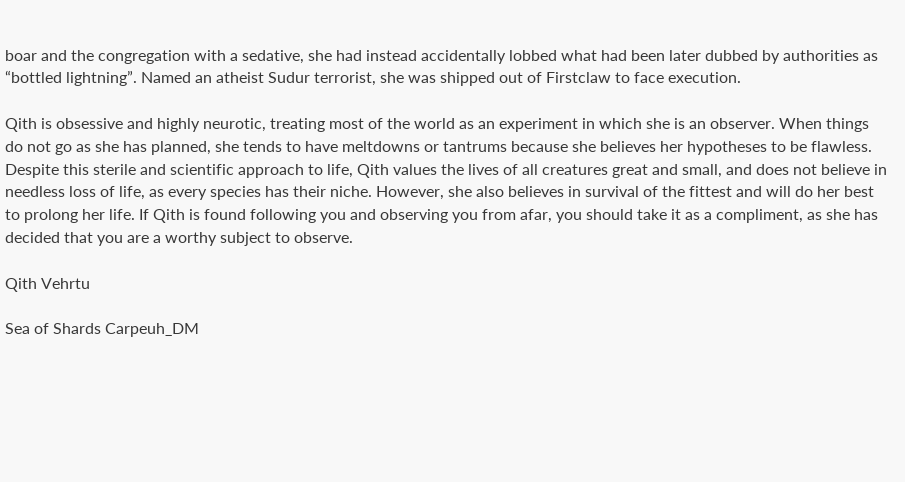boar and the congregation with a sedative, she had instead accidentally lobbed what had been later dubbed by authorities as “bottled lightning”. Named an atheist Sudur terrorist, she was shipped out of Firstclaw to face execution.

Qith is obsessive and highly neurotic, treating most of the world as an experiment in which she is an observer. When things do not go as she has planned, she tends to have meltdowns or tantrums because she believes her hypotheses to be flawless. Despite this sterile and scientific approach to life, Qith values the lives of all creatures great and small, and does not believe in needless loss of life, as every species has their niche. However, she also believes in survival of the fittest and will do her best to prolong her life. If Qith is found following you and observing you from afar, you should take it as a compliment, as she has decided that you are a worthy subject to observe.

Qith Vehrtu

Sea of Shards Carpeuh_DM